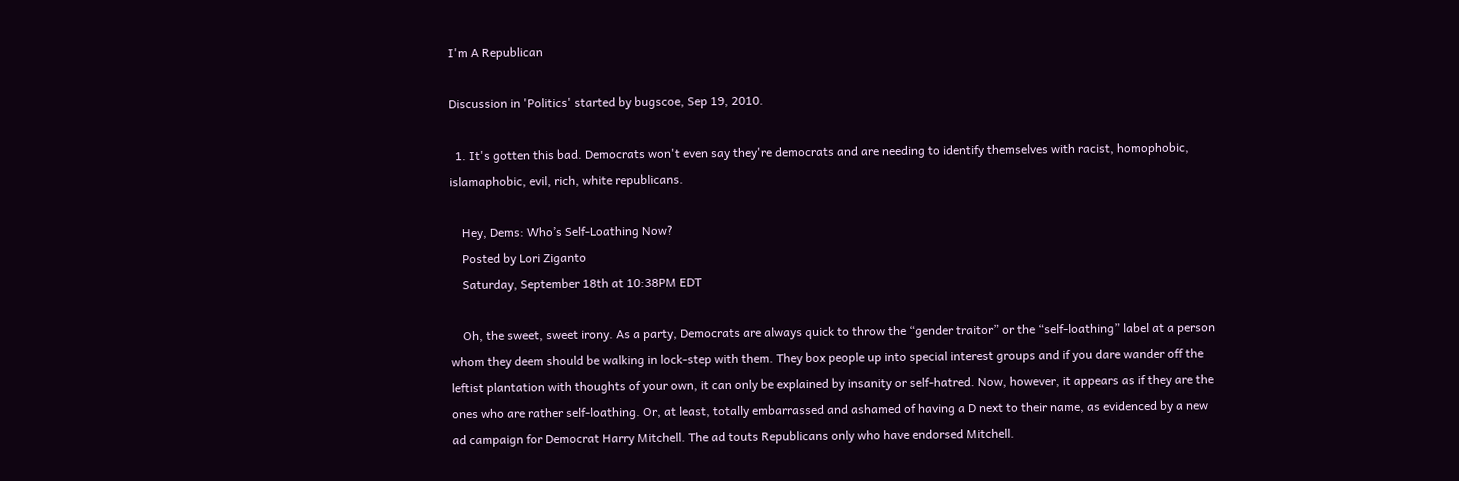I'm A Republican

Discussion in 'Politics' started by bugscoe, Sep 19, 2010.

  1. It's gotten this bad. Democrats won't even say they're democrats and are needing to identify themselves with racist, homophobic, islamaphobic, evil, rich, white republicans.

    Hey, Dems: Who’s Self-Loathing Now?
    Posted by Lori Ziganto
    Saturday, September 18th at 10:38PM EDT

    Oh, the sweet, sweet irony. As a party, Democrats are always quick to throw the “gender traitor” or the “self-loathing” label at a person whom they deem should be walking in lock-step with them. They box people up into special interest groups and if you dare wander off the leftist plantation with thoughts of your own, it can only be explained by insanity or self-hatred. Now, however, it appears as if they are the ones who are rather self-loathing. Or, at least, totally embarrassed and ashamed of having a D next to their name, as evidenced by a new ad campaign for Democrat Harry Mitchell. The ad touts Republicans only who have endorsed Mitchell.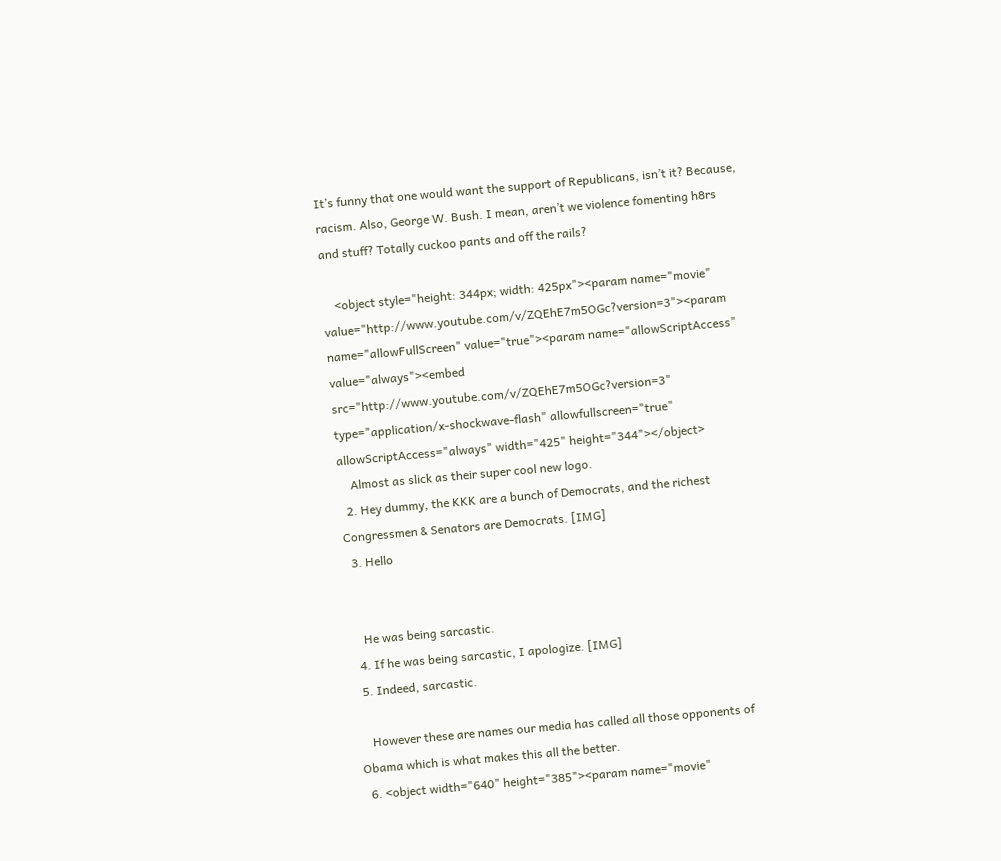It’s funny that one would want the support of Republicans, isn’t it? Because, racism. Also, George W. Bush. I mean, aren’t we violence fomenting h8rs and stuff? Totally cuckoo pants and off the rails?

    <object style="height: 344px; width: 425px"><param name="movie" value="http://www.youtube.com/v/ZQEhE7m5OGc?version=3"><param name="allowFullScreen" value="true"><param name="allowScriptAccess" value="always"><embed src="http://www.youtube.com/v/ZQEhE7m5OGc?version=3" type="application/x-shockwave-flash" allowfullscreen="true" allowScriptAccess="always" width="425" height="344"></object>
    Almost as slick as their super cool new logo.
  2. Hey dummy, the KKK are a bunch of Democrats, and the richest Congressmen & Senators are Democrats. [IMG]
  3. Hello


    He was being sarcastic.
  4. If he was being sarcastic, I apologize. [IMG]
  5. Indeed, sarcastic.

    However these are names our media has called all those opponents of Obama which is what makes this all the better.
  6. <object width="640" height="385"><param name="movie"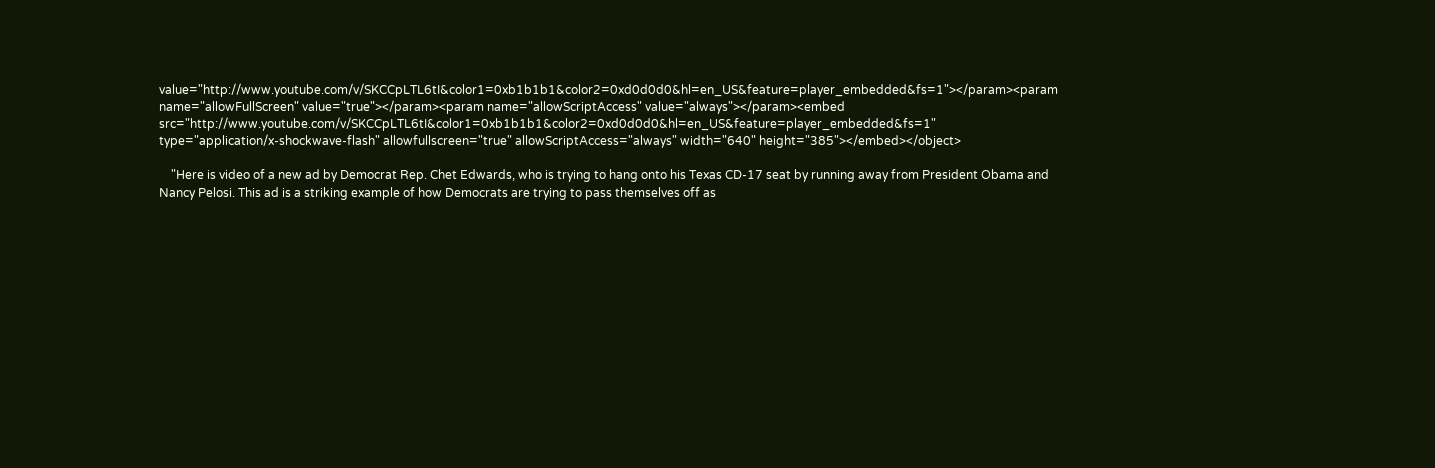value="http://www.youtube.com/v/SKCCpLTL6tI&color1=0xb1b1b1&color2=0xd0d0d0&hl=en_US&feature=player_embedded&fs=1"></param><param name="allowFullScreen" value="true"></param><param name="allowScriptAccess" value="always"></param><embed src="http://www.youtube.com/v/SKCCpLTL6tI&color1=0xb1b1b1&color2=0xd0d0d0&hl=en_US&feature=player_embedded&fs=1" type="application/x-shockwave-flash" allowfullscreen="true" allowScriptAccess="always" width="640" height="385"></embed></object>

    "Here is video of a new ad by Democrat Rep. Chet Edwards, who is trying to hang onto his Texas CD-17 seat by running away from President Obama and Nancy Pelosi. This ad is a striking example of how Democrats are trying to pass themselves off as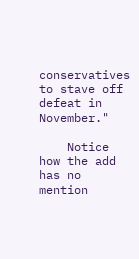conservatives to stave off defeat in November."

    Notice how the add has no mention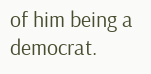of him being a democrat.